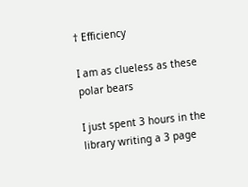† Efficiency

I am as clueless as these polar bears

I just spent 3 hours in the library writing a 3 page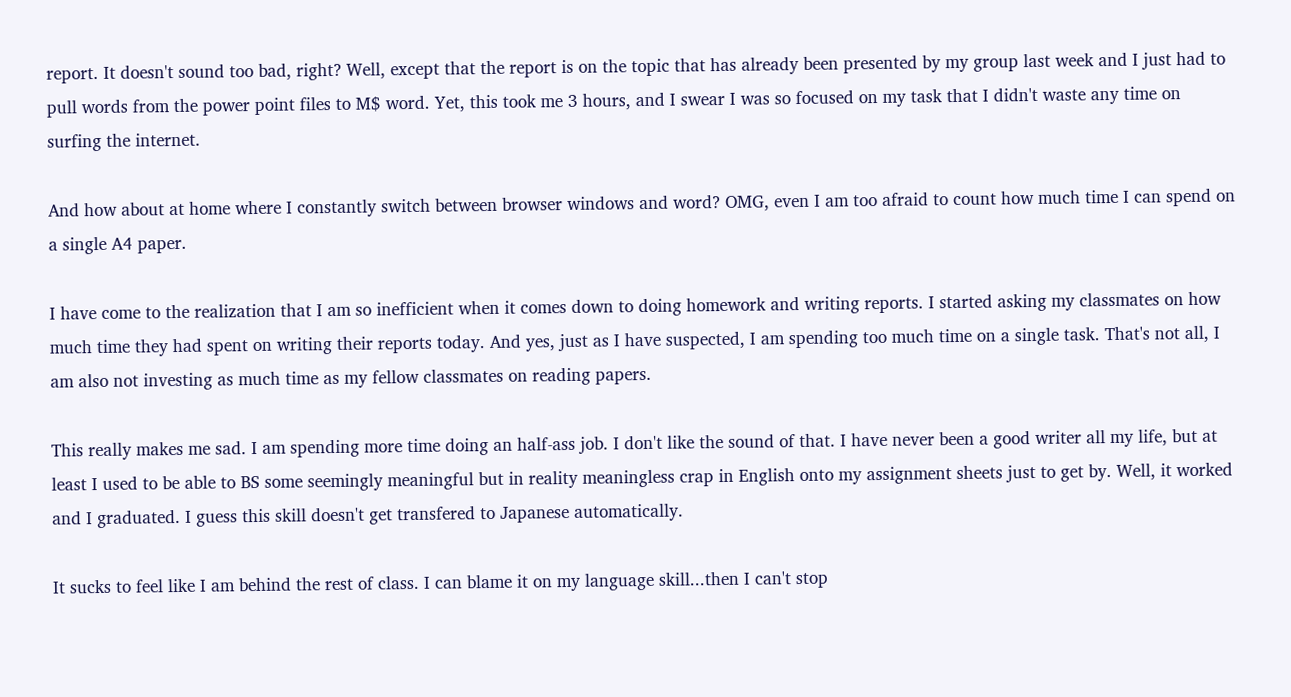report. It doesn't sound too bad, right? Well, except that the report is on the topic that has already been presented by my group last week and I just had to pull words from the power point files to M$ word. Yet, this took me 3 hours, and I swear I was so focused on my task that I didn't waste any time on surfing the internet.

And how about at home where I constantly switch between browser windows and word? OMG, even I am too afraid to count how much time I can spend on a single A4 paper.

I have come to the realization that I am so inefficient when it comes down to doing homework and writing reports. I started asking my classmates on how much time they had spent on writing their reports today. And yes, just as I have suspected, I am spending too much time on a single task. That's not all, I am also not investing as much time as my fellow classmates on reading papers.

This really makes me sad. I am spending more time doing an half-ass job. I don't like the sound of that. I have never been a good writer all my life, but at least I used to be able to BS some seemingly meaningful but in reality meaningless crap in English onto my assignment sheets just to get by. Well, it worked and I graduated. I guess this skill doesn't get transfered to Japanese automatically.

It sucks to feel like I am behind the rest of class. I can blame it on my language skill...then I can't stop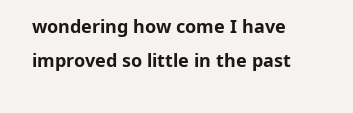wondering how come I have improved so little in the past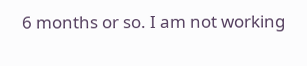6 months or so. I am not working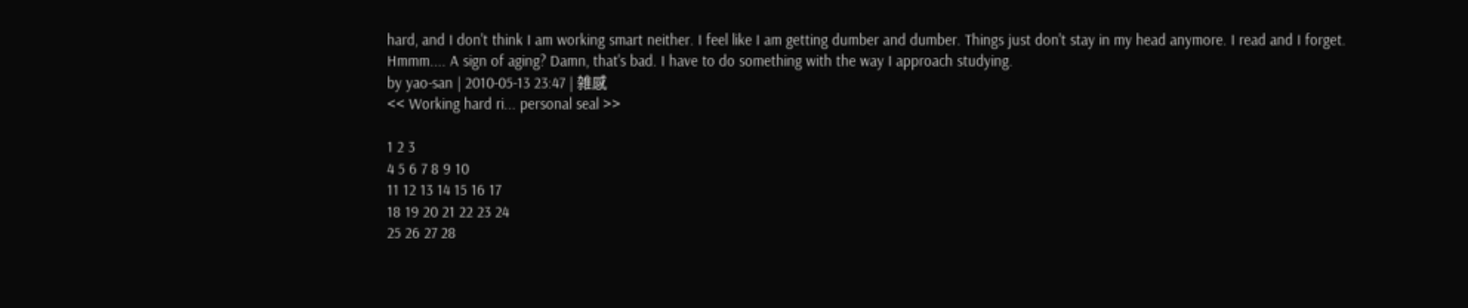hard, and I don't think I am working smart neither. I feel like I am getting dumber and dumber. Things just don't stay in my head anymore. I read and I forget. Hmmm.... A sign of aging? Damn, that's bad. I have to do something with the way I approach studying.
by yao-san | 2010-05-13 23:47 | 雑感
<< Working hard ri... personal seal >>

1 2 3
4 5 6 7 8 9 10
11 12 13 14 15 16 17
18 19 20 21 22 23 24
25 26 27 28